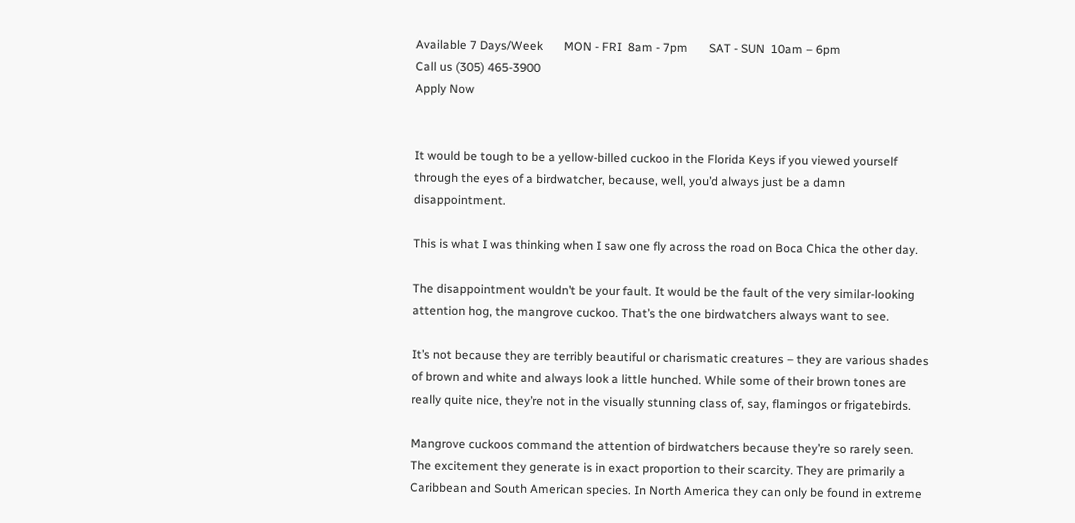Available 7 Days/Week       MON - FRI  8am - 7pm       SAT - SUN  10am – 6pm
Call us (305) 465-3900
Apply Now


It would be tough to be a yellow-billed cuckoo in the Florida Keys if you viewed yourself through the eyes of a birdwatcher, because, well, you’d always just be a damn disappointment.

This is what I was thinking when I saw one fly across the road on Boca Chica the other day.

The disappointment wouldn’t be your fault. It would be the fault of the very similar-looking attention hog, the mangrove cuckoo. That’s the one birdwatchers always want to see.

It’s not because they are terribly beautiful or charismatic creatures – they are various shades of brown and white and always look a little hunched. While some of their brown tones are really quite nice, they’re not in the visually stunning class of, say, flamingos or frigatebirds.

Mangrove cuckoos command the attention of birdwatchers because they’re so rarely seen. The excitement they generate is in exact proportion to their scarcity. They are primarily a Caribbean and South American species. In North America they can only be found in extreme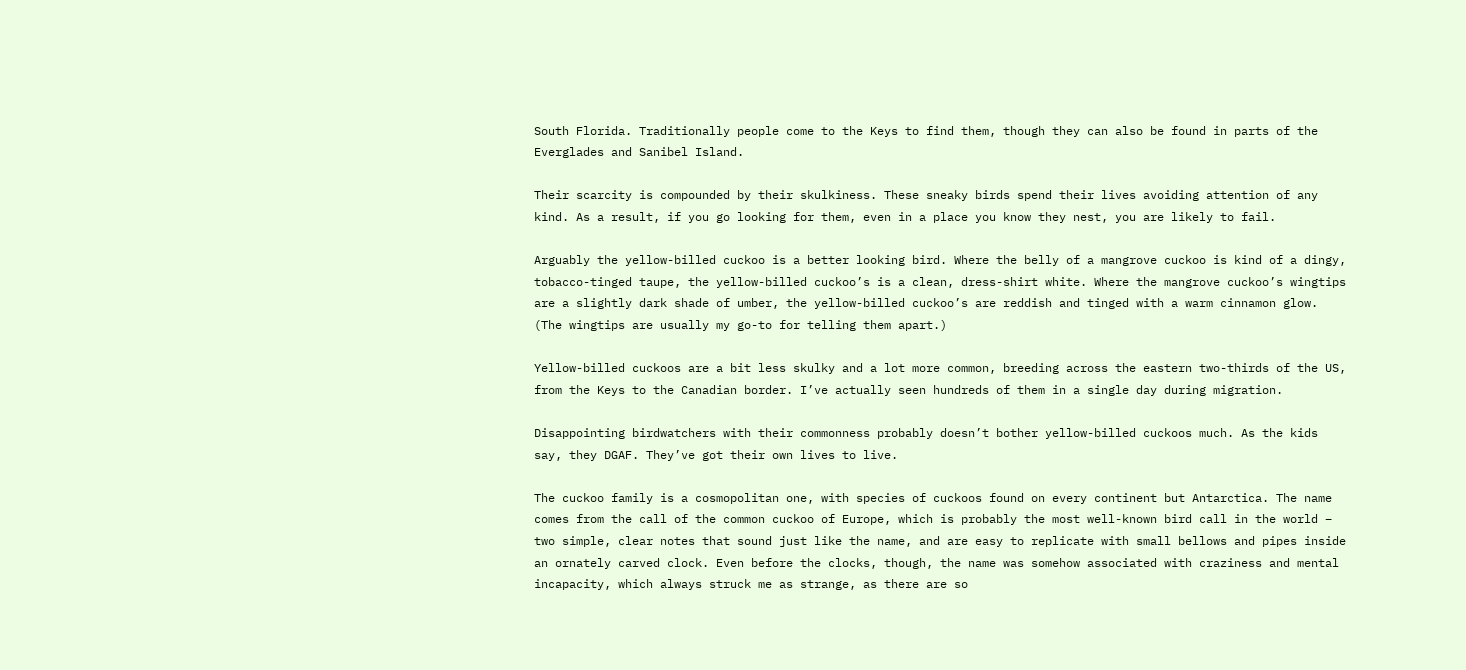South Florida. Traditionally people come to the Keys to find them, though they can also be found in parts of the Everglades and Sanibel Island.

Their scarcity is compounded by their skulkiness. These sneaky birds spend their lives avoiding attention of any kind. As a result, if you go looking for them, even in a place you know they nest, you are likely to fail.

Arguably the yellow-billed cuckoo is a better looking bird. Where the belly of a mangrove cuckoo is kind of a dingy, tobacco-tinged taupe, the yellow-billed cuckoo’s is a clean, dress-shirt white. Where the mangrove cuckoo’s wingtips are a slightly dark shade of umber, the yellow-billed cuckoo’s are reddish and tinged with a warm cinnamon glow. (The wingtips are usually my go-to for telling them apart.)

Yellow-billed cuckoos are a bit less skulky and a lot more common, breeding across the eastern two-thirds of the US, from the Keys to the Canadian border. I’ve actually seen hundreds of them in a single day during migration.

Disappointing birdwatchers with their commonness probably doesn’t bother yellow-billed cuckoos much. As the kids say, they DGAF. They’ve got their own lives to live.

The cuckoo family is a cosmopolitan one, with species of cuckoos found on every continent but Antarctica. The name comes from the call of the common cuckoo of Europe, which is probably the most well-known bird call in the world – two simple, clear notes that sound just like the name, and are easy to replicate with small bellows and pipes inside an ornately carved clock. Even before the clocks, though, the name was somehow associated with craziness and mental incapacity, which always struck me as strange, as there are so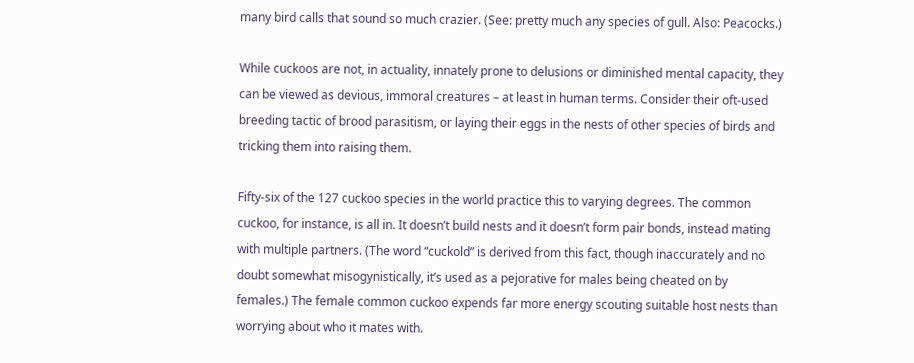many bird calls that sound so much crazier. (See: pretty much any species of gull. Also: Peacocks.)

While cuckoos are not, in actuality, innately prone to delusions or diminished mental capacity, they can be viewed as devious, immoral creatures – at least in human terms. Consider their oft-used breeding tactic of brood parasitism, or laying their eggs in the nests of other species of birds and tricking them into raising them.

Fifty-six of the 127 cuckoo species in the world practice this to varying degrees. The common cuckoo, for instance, is all in. It doesn’t build nests and it doesn’t form pair bonds, instead mating with multiple partners. (The word “cuckold” is derived from this fact, though inaccurately and no doubt somewhat misogynistically, it’s used as a pejorative for males being cheated on by females.) The female common cuckoo expends far more energy scouting suitable host nests than worrying about who it mates with.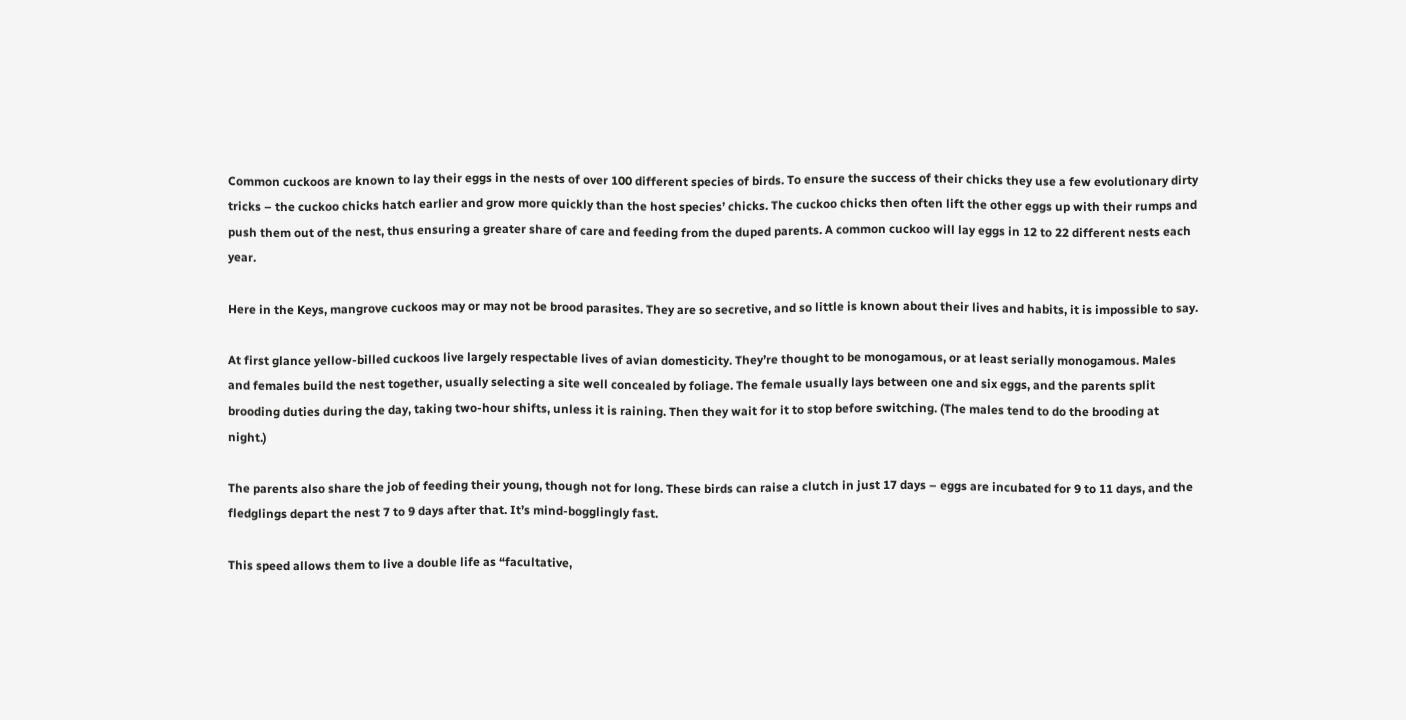Common cuckoos are known to lay their eggs in the nests of over 100 different species of birds. To ensure the success of their chicks they use a few evolutionary dirty tricks – the cuckoo chicks hatch earlier and grow more quickly than the host species’ chicks. The cuckoo chicks then often lift the other eggs up with their rumps and push them out of the nest, thus ensuring a greater share of care and feeding from the duped parents. A common cuckoo will lay eggs in 12 to 22 different nests each year.

Here in the Keys, mangrove cuckoos may or may not be brood parasites. They are so secretive, and so little is known about their lives and habits, it is impossible to say.

At first glance yellow-billed cuckoos live largely respectable lives of avian domesticity. They’re thought to be monogamous, or at least serially monogamous. Males and females build the nest together, usually selecting a site well concealed by foliage. The female usually lays between one and six eggs, and the parents split brooding duties during the day, taking two-hour shifts, unless it is raining. Then they wait for it to stop before switching. (The males tend to do the brooding at night.)

The parents also share the job of feeding their young, though not for long. These birds can raise a clutch in just 17 days – eggs are incubated for 9 to 11 days, and the fledglings depart the nest 7 to 9 days after that. It’s mind-bogglingly fast.

This speed allows them to live a double life as “facultative,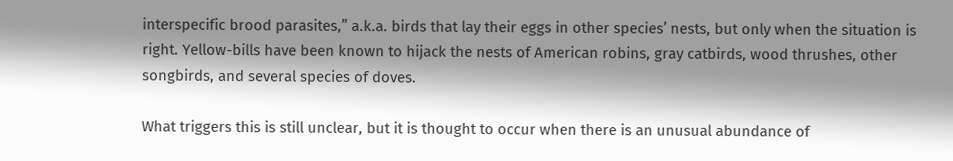interspecific brood parasites,” a.k.a. birds that lay their eggs in other species’ nests, but only when the situation is right. Yellow-bills have been known to hijack the nests of American robins, gray catbirds, wood thrushes, other songbirds, and several species of doves.

What triggers this is still unclear, but it is thought to occur when there is an unusual abundance of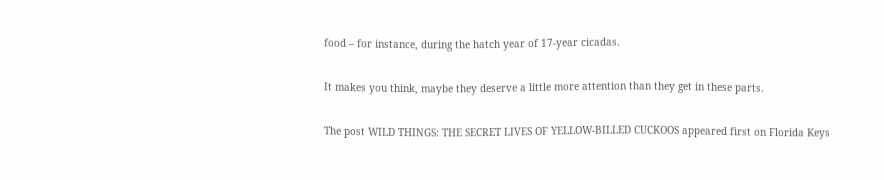food – for instance, during the hatch year of 17-year cicadas.

It makes you think, maybe they deserve a little more attention than they get in these parts.

The post WILD THINGS: THE SECRET LIVES OF YELLOW-BILLED CUCKOOS appeared first on Florida Keys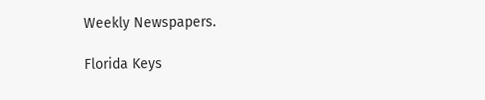Weekly Newspapers.

Florida Keys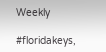Weekly

#floridakeys,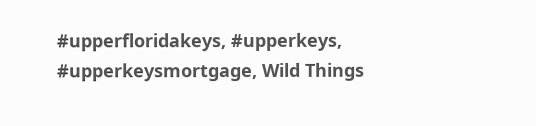#upperfloridakeys, #upperkeys, #upperkeysmortgage, Wild Things